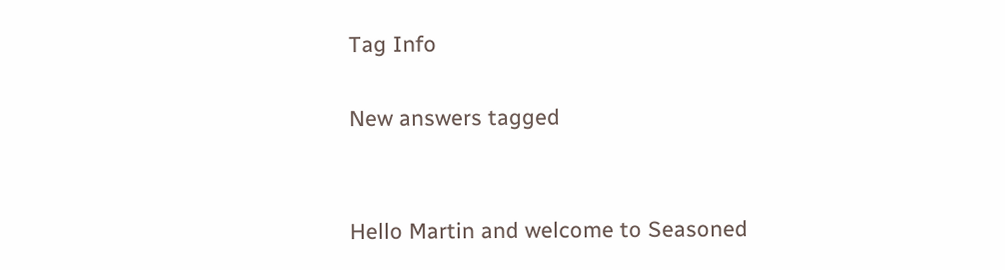Tag Info

New answers tagged


Hello Martin and welcome to Seasoned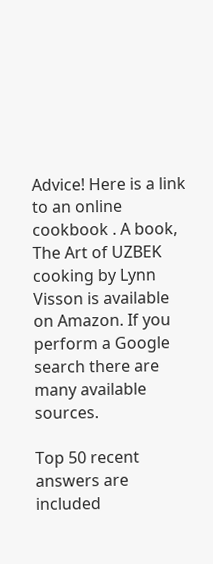Advice! Here is a link to an online cookbook . A book, The Art of UZBEK cooking by Lynn Visson is available on Amazon. If you perform a Google search there are many available sources.

Top 50 recent answers are included